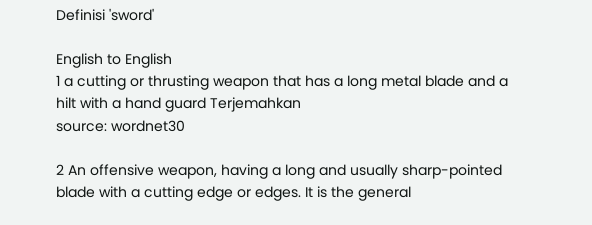Definisi 'sword'

English to English
1 a cutting or thrusting weapon that has a long metal blade and a hilt with a hand guard Terjemahkan
source: wordnet30

2 An offensive weapon, having a long and usually sharp-pointed blade with a cutting edge or edges. It is the general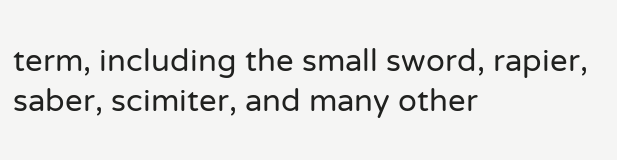term, including the small sword, rapier, saber, scimiter, and many other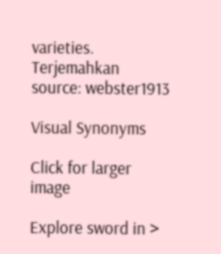varieties. Terjemahkan
source: webster1913

Visual Synonyms

Click for larger image

Explore sword in >